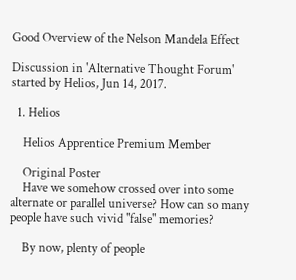Good Overview of the Nelson Mandela Effect

Discussion in 'Alternative Thought Forum' started by Helios, Jun 14, 2017.

  1. Helios

    Helios Apprentice Premium Member

    Original Poster
    Have we somehow crossed over into some alternate or parallel universe? How can so many people have such vivid "false" memories?

    By now, plenty of people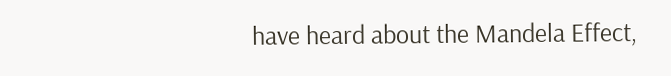have heard about the Mandela Effect,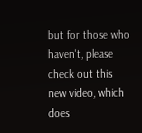but for those who haven't, please check out this new video, which does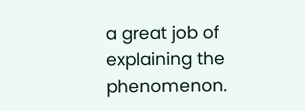a great job of explaining the phenomenon.